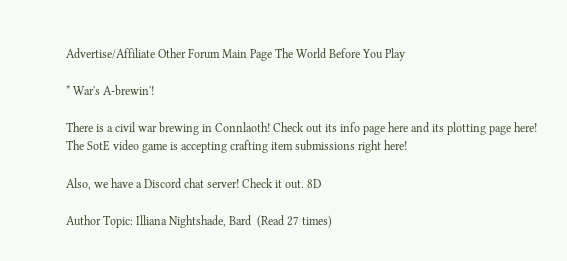Advertise/Affiliate Other Forum Main Page The World Before You Play

* War's A-brewin'!

There is a civil war brewing in Connlaoth! Check out its info page here and its plotting page here!
The SotE video game is accepting crafting item submissions right here!

Also, we have a Discord chat server! Check it out. 8D

Author Topic: Illiana Nightshade, Bard  (Read 27 times)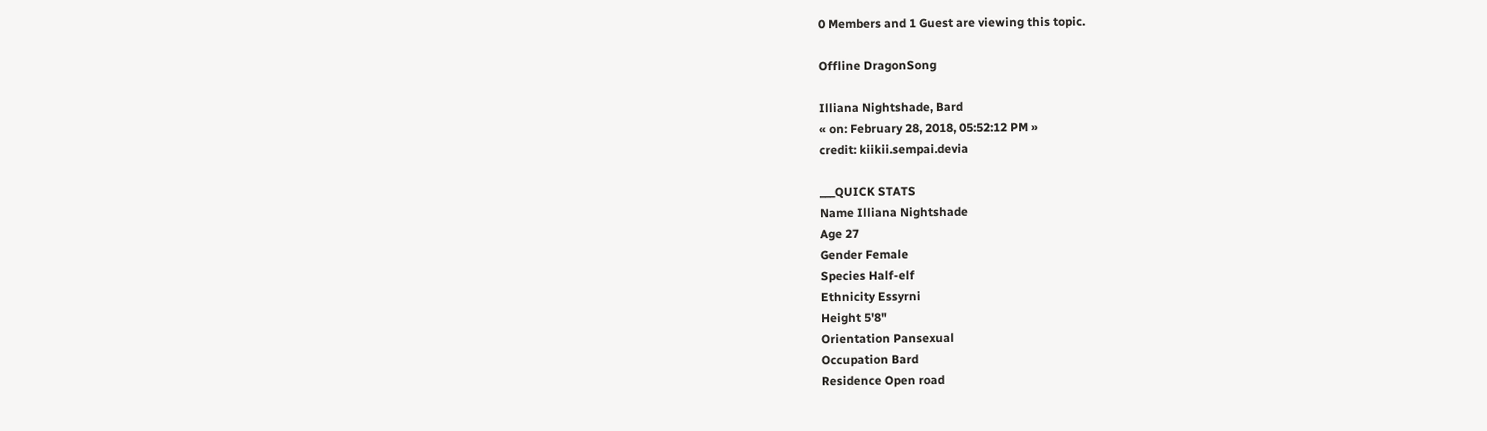0 Members and 1 Guest are viewing this topic.

Offline DragonSong

Illiana Nightshade, Bard
« on: February 28, 2018, 05:52:12 PM »
credit: kiikii.sempai.devia

___QUICK STATS
Name Illiana Nightshade
Age 27
Gender Female
Species Half-elf
Ethnicity Essyrni
Height 5'8"
Orientation Pansexual
Occupation Bard
Residence Open road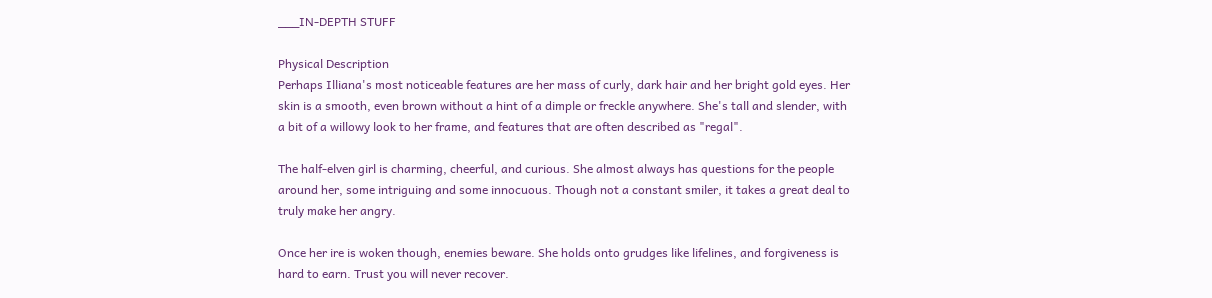___IN-DEPTH STUFF

Physical Description
Perhaps Illiana's most noticeable features are her mass of curly, dark hair and her bright gold eyes. Her skin is a smooth, even brown without a hint of a dimple or freckle anywhere. She's tall and slender, with a bit of a willowy look to her frame, and features that are often described as "regal".

The half-elven girl is charming, cheerful, and curious. She almost always has questions for the people around her, some intriguing and some innocuous. Though not a constant smiler, it takes a great deal to truly make her angry.

Once her ire is woken though, enemies beware. She holds onto grudges like lifelines, and forgiveness is hard to earn. Trust you will never recover.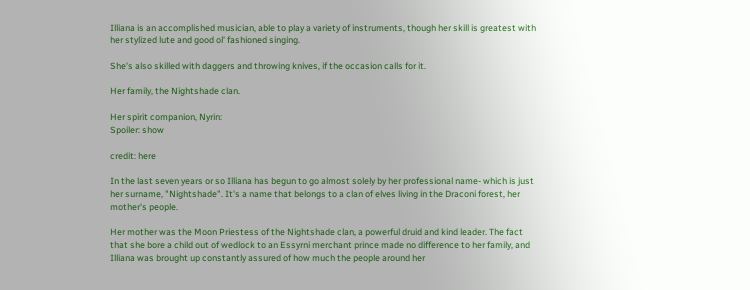Illiana is an accomplished musician, able to play a variety of instruments, though her skill is greatest with her stylized lute and good ol' fashioned singing.

She's also skilled with daggers and throwing knives, if the occasion calls for it.

Her family, the Nightshade clan.

Her spirit companion, Nyrin:
Spoiler: show

credit: here

In the last seven years or so Illiana has begun to go almost solely by her professional name- which is just her surname, "Nightshade". It's a name that belongs to a clan of elves living in the Draconi forest, her mother's people.

Her mother was the Moon Priestess of the Nightshade clan, a powerful druid and kind leader. The fact that she bore a child out of wedlock to an Essyrni merchant prince made no difference to her family, and Illiana was brought up constantly assured of how much the people around her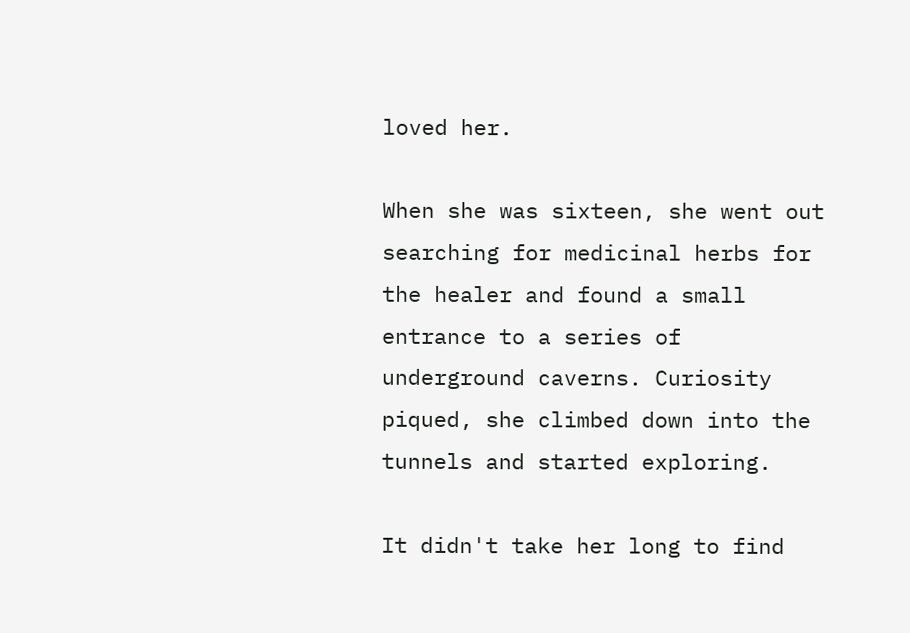loved her.

When she was sixteen, she went out searching for medicinal herbs for the healer and found a small entrance to a series of underground caverns. Curiosity piqued, she climbed down into the tunnels and started exploring.

It didn't take her long to find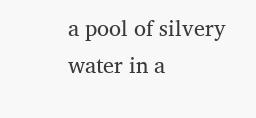a pool of silvery water in a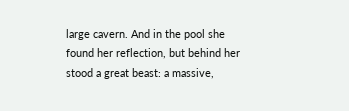large cavern. And in the pool she found her reflection, but behind her stood a great beast: a massive,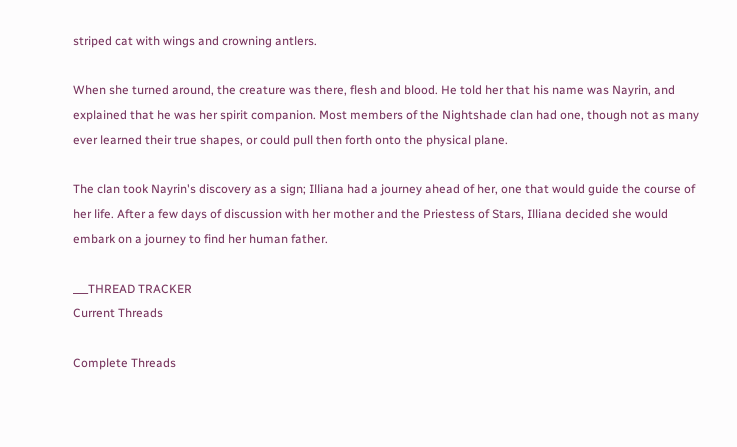striped cat with wings and crowning antlers.

When she turned around, the creature was there, flesh and blood. He told her that his name was Nayrin, and explained that he was her spirit companion. Most members of the Nightshade clan had one, though not as many ever learned their true shapes, or could pull then forth onto the physical plane.

The clan took Nayrin's discovery as a sign; Illiana had a journey ahead of her, one that would guide the course of her life. After a few days of discussion with her mother and the Priestess of Stars, Illiana decided she would embark on a journey to find her human father.

___THREAD TRACKER
Current Threads

Complete Threads